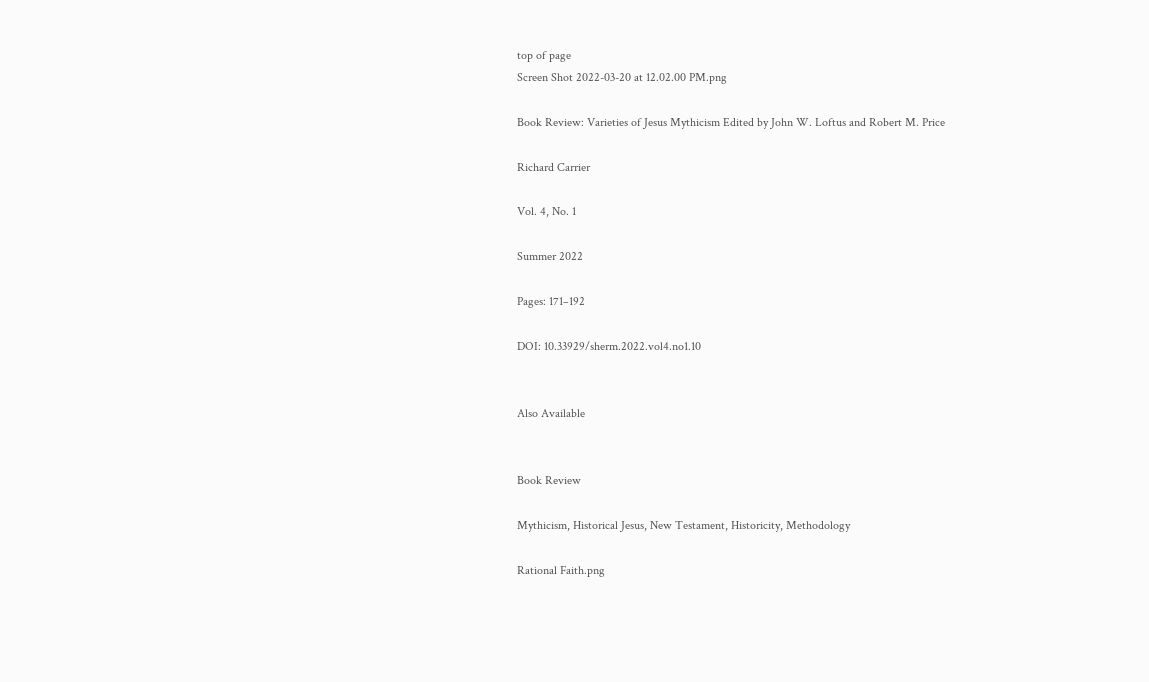top of page
Screen Shot 2022-03-20 at 12.02.00 PM.png

Book Review: Varieties of Jesus Mythicism Edited by John W. Loftus and Robert M. Price

Richard Carrier

Vol. 4, No. 1

Summer 2022

Pages: 171‒192

DOI: 10.33929/sherm.2022.vol4.no1.10


Also Available


Book Review

Mythicism, Historical Jesus, New Testament, Historicity, Methodology

Rational Faith.png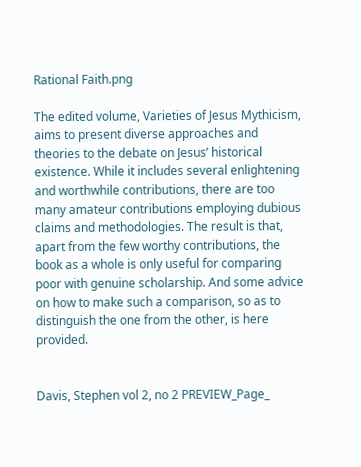Rational Faith.png

The edited volume, Varieties of Jesus Mythicism, aims to present diverse approaches and theories to the debate on Jesus’ historical existence. While it includes several enlightening and worthwhile contributions, there are too many amateur contributions employing dubious claims and methodologies. The result is that, apart from the few worthy contributions, the book as a whole is only useful for comparing poor with genuine scholarship. And some advice on how to make such a comparison, so as to distinguish the one from the other, is here provided.


Davis, Stephen vol 2, no 2 PREVIEW_Page_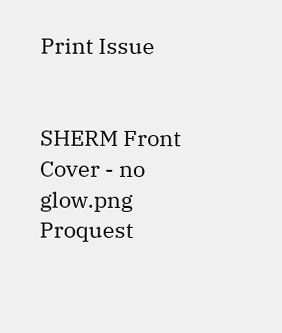Print Issue


SHERM Front Cover - no glow.png
Proquest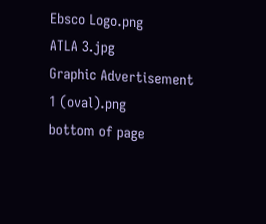Ebsco Logo.png
ATLA 3.jpg
Graphic Advertisement 1 (oval).png
bottom of page